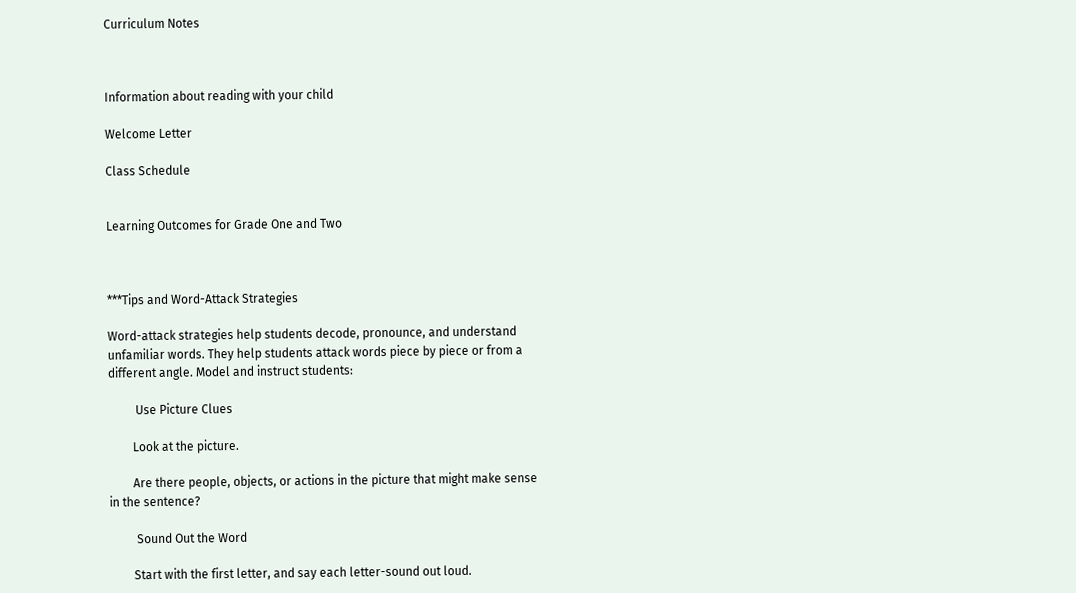Curriculum Notes



Information about reading with your child

Welcome Letter

Class Schedule


Learning Outcomes for Grade One and Two



***Tips and Word-Attack Strategies

Word-attack strategies help students decode, pronounce, and understand unfamiliar words. They help students attack words piece by piece or from a different angle. Model and instruct students:

         Use Picture Clues

        Look at the picture.

        Are there people, objects, or actions in the picture that might make sense in the sentence?

         Sound Out the Word

        Start with the first letter, and say each letter-sound out loud.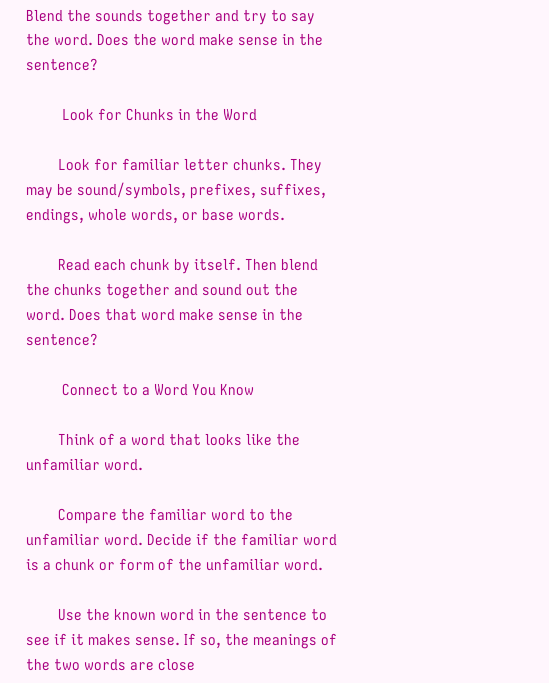Blend the sounds together and try to say the word. Does the word make sense in the sentence?

         Look for Chunks in the Word

        Look for familiar letter chunks. They may be sound/symbols, prefixes, suffixes, endings, whole words, or base words.

        Read each chunk by itself. Then blend the chunks together and sound out the word. Does that word make sense in the sentence?

         Connect to a Word You Know

        Think of a word that looks like the unfamiliar word.

        Compare the familiar word to the unfamiliar word. Decide if the familiar word is a chunk or form of the unfamiliar word.

        Use the known word in the sentence to see if it makes sense. If so, the meanings of the two words are close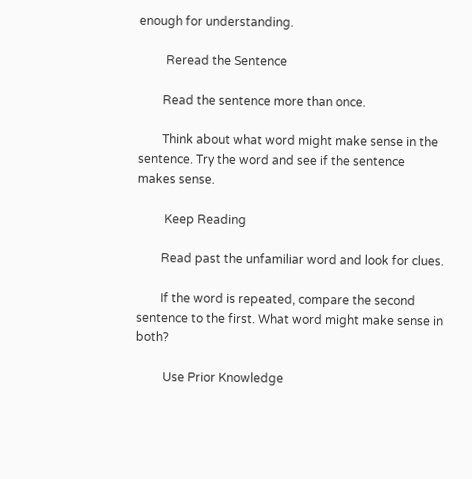enough for understanding.

         Reread the Sentence

        Read the sentence more than once.

        Think about what word might make sense in the sentence. Try the word and see if the sentence makes sense.

         Keep Reading

        Read past the unfamiliar word and look for clues.

        If the word is repeated, compare the second sentence to the first. What word might make sense in both?

         Use Prior Knowledge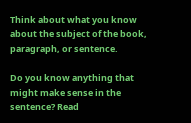Think about what you know about the subject of the book, paragraph, or sentence.

Do you know anything that might make sense in the sentence? Read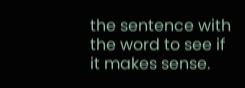the sentence with the word to see if it makes sense.